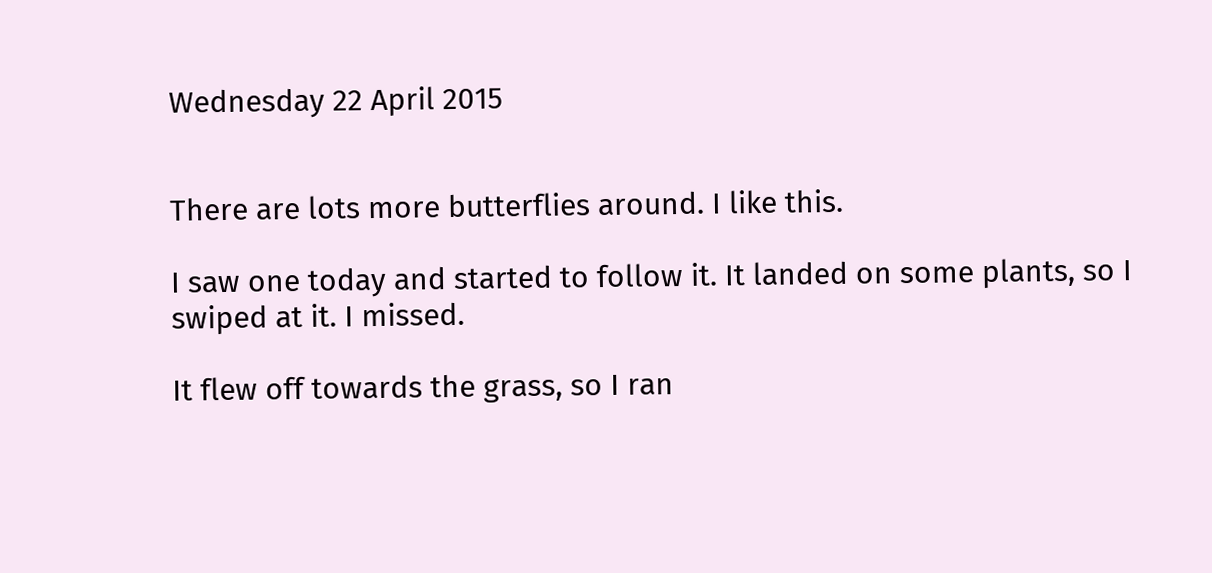Wednesday 22 April 2015


There are lots more butterflies around. I like this.

I saw one today and started to follow it. It landed on some plants, so I swiped at it. I missed.

It flew off towards the grass, so I ran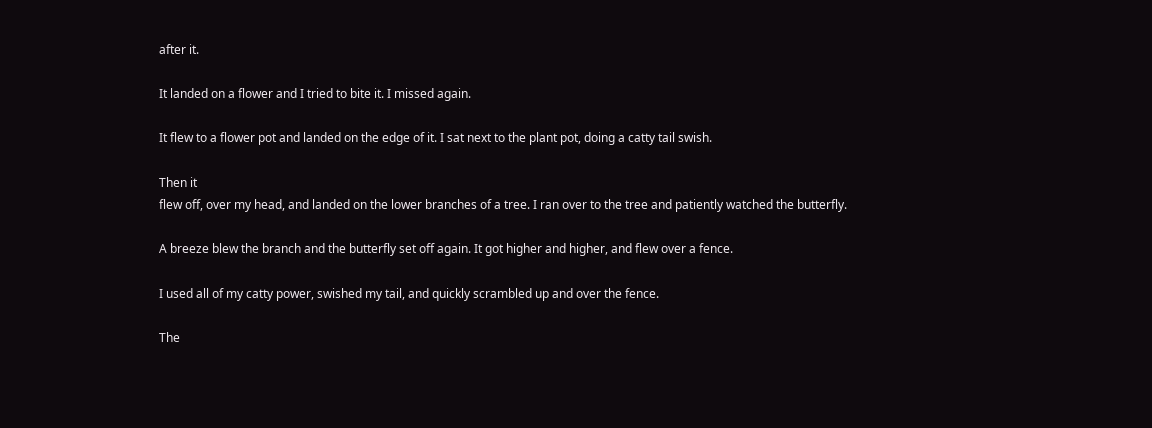after it.

It landed on a flower and I tried to bite it. I missed again.

It flew to a flower pot and landed on the edge of it. I sat next to the plant pot, doing a catty tail swish.

Then it
flew off, over my head, and landed on the lower branches of a tree. I ran over to the tree and patiently watched the butterfly.

A breeze blew the branch and the butterfly set off again. It got higher and higher, and flew over a fence.

I used all of my catty power, swished my tail, and quickly scrambled up and over the fence.

The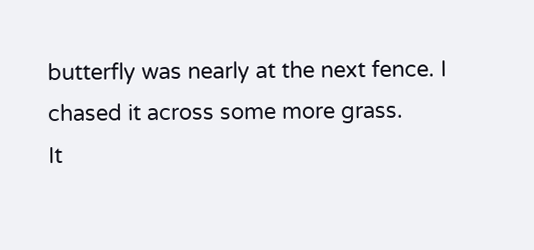butterfly was nearly at the next fence. I chased it across some more grass.
It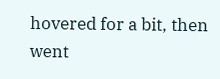hovered for a bit, then went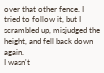over that other fence. I tried to follow it, but I scrambled up, misjudged the height, and fell back down again.
I wasn't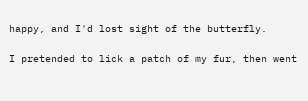happy, and I'd lost sight of the butterfly.

I pretended to lick a patch of my fur, then went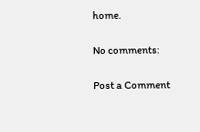home.

No comments:

Post a Comment